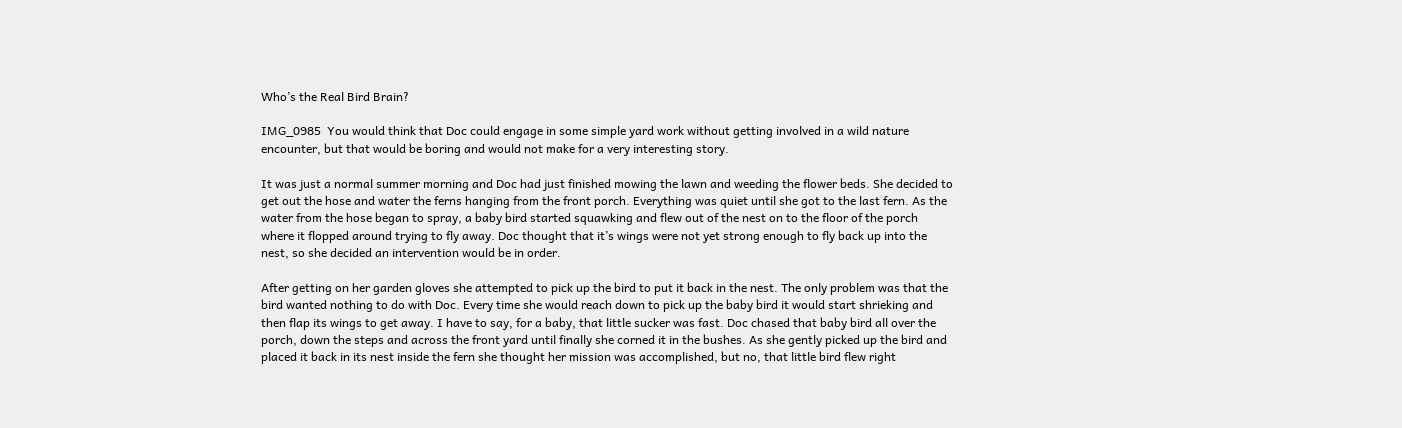Who’s the Real Bird Brain?

IMG_0985  You would think that Doc could engage in some simple yard work without getting involved in a wild nature encounter, but that would be boring and would not make for a very interesting story.

It was just a normal summer morning and Doc had just finished mowing the lawn and weeding the flower beds. She decided to get out the hose and water the ferns hanging from the front porch. Everything was quiet until she got to the last fern. As the water from the hose began to spray, a baby bird started squawking and flew out of the nest on to the floor of the porch where it flopped around trying to fly away. Doc thought that it’s wings were not yet strong enough to fly back up into the nest, so she decided an intervention would be in order.

After getting on her garden gloves she attempted to pick up the bird to put it back in the nest. The only problem was that the bird wanted nothing to do with Doc. Every time she would reach down to pick up the baby bird it would start shrieking and then flap its wings to get away. I have to say, for a baby, that little sucker was fast. Doc chased that baby bird all over the porch, down the steps and across the front yard until finally she corned it in the bushes. As she gently picked up the bird and placed it back in its nest inside the fern she thought her mission was accomplished, but no, that little bird flew right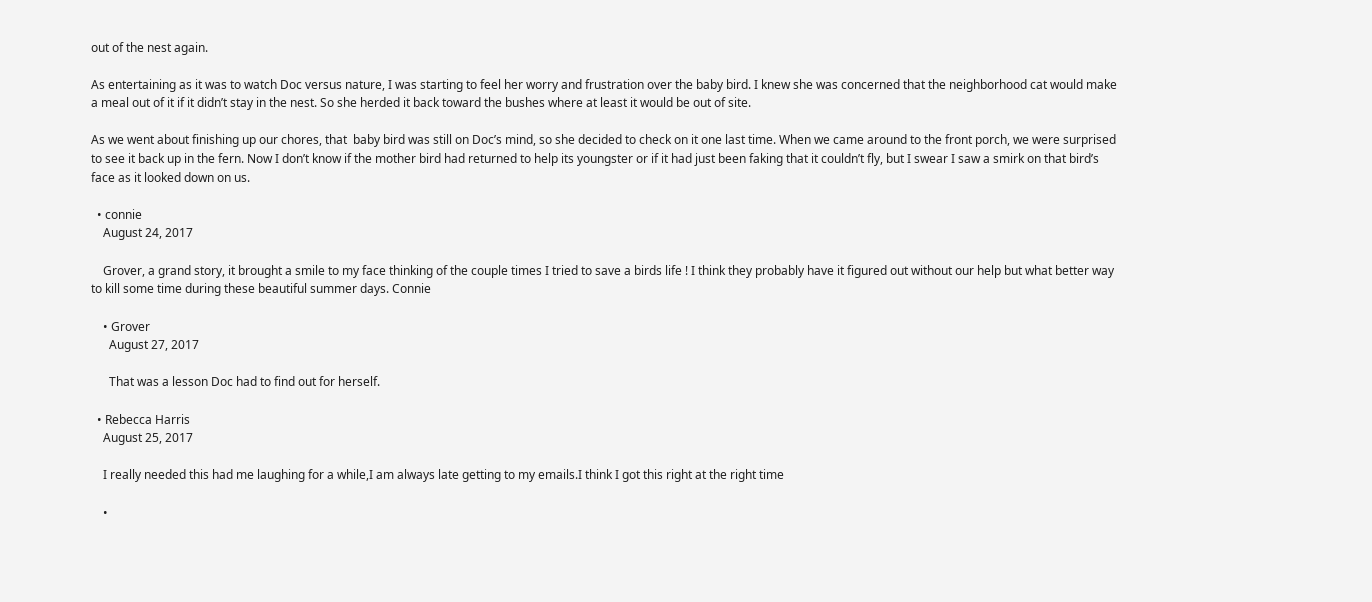out of the nest again.

As entertaining as it was to watch Doc versus nature, I was starting to feel her worry and frustration over the baby bird. I knew she was concerned that the neighborhood cat would make a meal out of it if it didn’t stay in the nest. So she herded it back toward the bushes where at least it would be out of site.

As we went about finishing up our chores, that  baby bird was still on Doc’s mind, so she decided to check on it one last time. When we came around to the front porch, we were surprised to see it back up in the fern. Now I don’t know if the mother bird had returned to help its youngster or if it had just been faking that it couldn’t fly, but I swear I saw a smirk on that bird’s face as it looked down on us.

  • connie
    August 24, 2017

    Grover, a grand story, it brought a smile to my face thinking of the couple times I tried to save a birds life ! I think they probably have it figured out without our help but what better way to kill some time during these beautiful summer days. Connie

    • Grover
      August 27, 2017

      That was a lesson Doc had to find out for herself.

  • Rebecca Harris
    August 25, 2017

    I really needed this had me laughing for a while,I am always late getting to my emails.I think I got this right at the right time

    •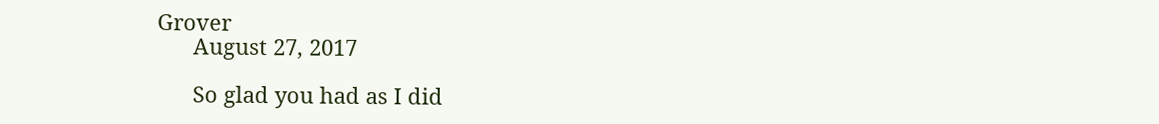Grover
      August 27, 2017

      So glad you had as I did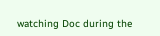watching Doc during the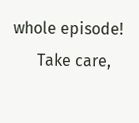whole episode!
      Take care,